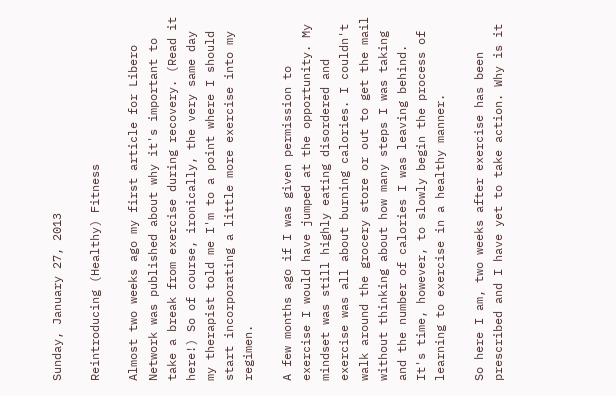Sunday, January 27, 2013

Reintroducing (Healthy) Fitness

Almost two weeks ago my first article for Libero Network was published about why it's important to take a break from exercise during recovery. (Read it here!) So of course, ironically, the very same day my therapist told me I'm to a point where I should start incorporating a little more exercise into my regimen.

A few months ago if I was given permission to exercise I would have jumped at the opportunity. My mindset was still highly eating disordered and exercise was all about burning calories. I couldn't walk around the grocery store or out to get the mail without thinking about how many steps I was taking and the number of calories I was leaving behind. It's time, however, to slowly begin the process of learning to exercise in a healthy manner.

So here I am, two weeks after exercise has been prescribed and I have yet to take action. Why is it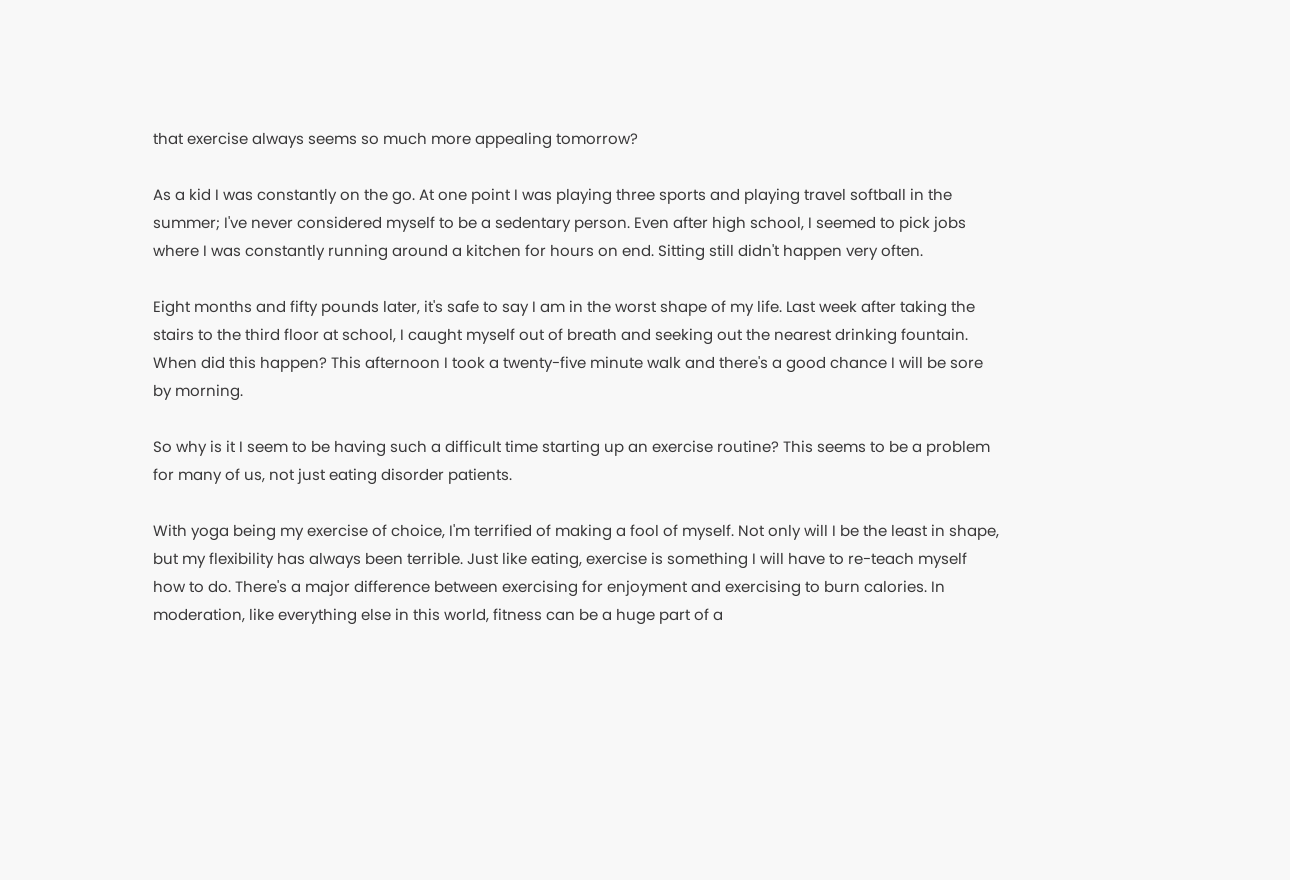that exercise always seems so much more appealing tomorrow?

As a kid I was constantly on the go. At one point I was playing three sports and playing travel softball in the summer; I've never considered myself to be a sedentary person. Even after high school, I seemed to pick jobs where I was constantly running around a kitchen for hours on end. Sitting still didn't happen very often.

Eight months and fifty pounds later, it's safe to say I am in the worst shape of my life. Last week after taking the stairs to the third floor at school, I caught myself out of breath and seeking out the nearest drinking fountain. When did this happen? This afternoon I took a twenty-five minute walk and there's a good chance I will be sore by morning.

So why is it I seem to be having such a difficult time starting up an exercise routine? This seems to be a problem for many of us, not just eating disorder patients.

With yoga being my exercise of choice, I'm terrified of making a fool of myself. Not only will I be the least in shape, but my flexibility has always been terrible. Just like eating, exercise is something I will have to re-teach myself how to do. There's a major difference between exercising for enjoyment and exercising to burn calories. In moderation, like everything else in this world, fitness can be a huge part of a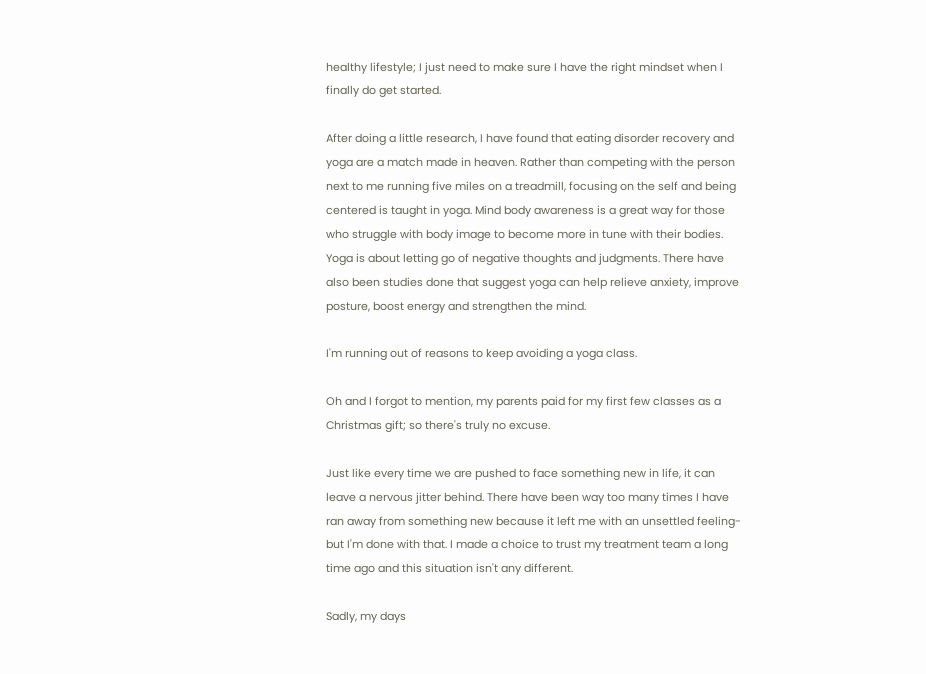healthy lifestyle; I just need to make sure I have the right mindset when I finally do get started.

After doing a little research, I have found that eating disorder recovery and yoga are a match made in heaven. Rather than competing with the person next to me running five miles on a treadmill, focusing on the self and being centered is taught in yoga. Mind body awareness is a great way for those who struggle with body image to become more in tune with their bodies. Yoga is about letting go of negative thoughts and judgments. There have also been studies done that suggest yoga can help relieve anxiety, improve posture, boost energy and strengthen the mind.

I'm running out of reasons to keep avoiding a yoga class.

Oh and I forgot to mention, my parents paid for my first few classes as a Christmas gift; so there's truly no excuse.

Just like every time we are pushed to face something new in life, it can leave a nervous jitter behind. There have been way too many times I have ran away from something new because it left me with an unsettled feeling- but I'm done with that. I made a choice to trust my treatment team a long time ago and this situation isn't any different.

Sadly, my days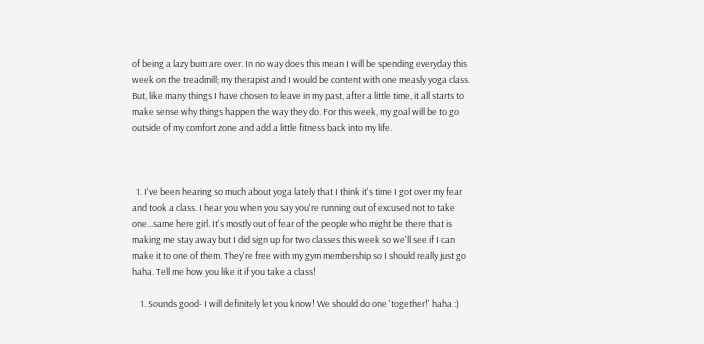of being a lazy bum are over. In no way does this mean I will be spending everyday this week on the treadmill; my therapist and I would be content with one measly yoga class. But, like many things I have chosen to leave in my past, after a little time, it all starts to make sense why things happen the way they do. For this week, my goal will be to go outside of my comfort zone and add a little fitness back into my life.



  1. I've been hearing so much about yoga lately that I think it's time I got over my fear and took a class. I hear you when you say you're running out of excused not to take one...same here girl. It's mostly out of fear of the people who might be there that is making me stay away but I did sign up for two classes this week so we'll see if I can make it to one of them. They're free with my gym membership so I should really just go haha. Tell me how you like it if you take a class!

    1. Sounds good- I will definitely let you know! We should do one 'together!' haha :)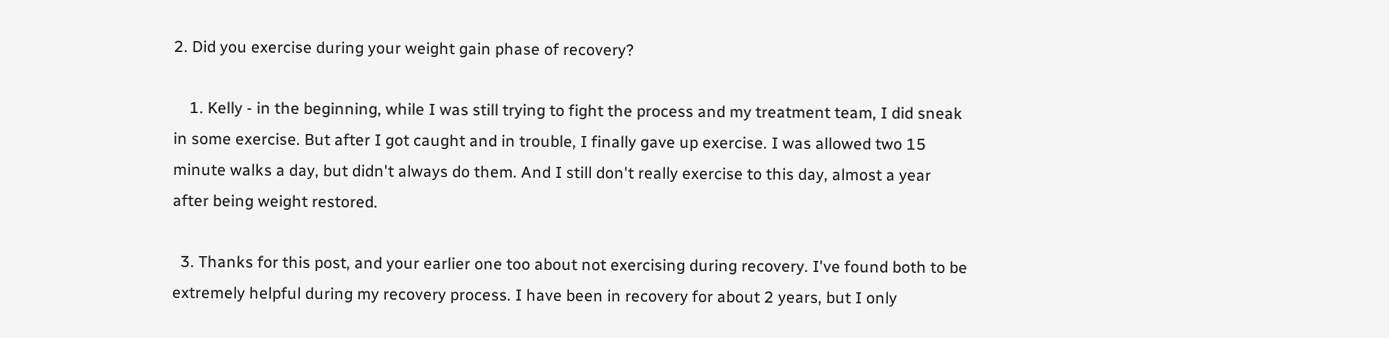2. Did you exercise during your weight gain phase of recovery?

    1. Kelly - in the beginning, while I was still trying to fight the process and my treatment team, I did sneak in some exercise. But after I got caught and in trouble, I finally gave up exercise. I was allowed two 15 minute walks a day, but didn't always do them. And I still don't really exercise to this day, almost a year after being weight restored.

  3. Thanks for this post, and your earlier one too about not exercising during recovery. I've found both to be extremely helpful during my recovery process. I have been in recovery for about 2 years, but I only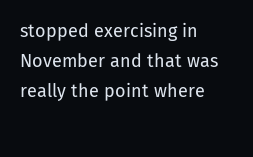stopped exercising in November and that was really the point where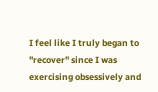I feel like I truly began to "recover" since I was exercising obsessively and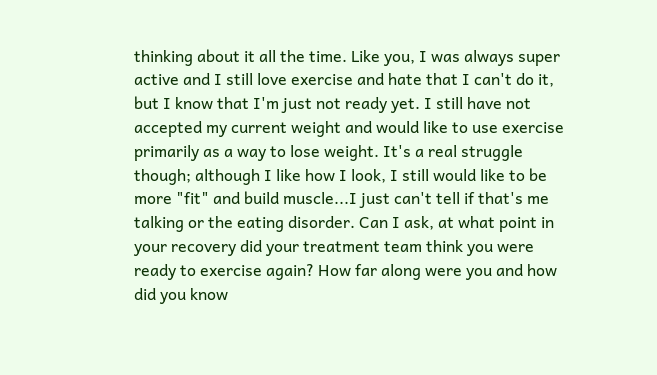thinking about it all the time. Like you, I was always super active and I still love exercise and hate that I can't do it, but I know that I'm just not ready yet. I still have not accepted my current weight and would like to use exercise primarily as a way to lose weight. It's a real struggle though; although I like how I look, I still would like to be more "fit" and build muscle...I just can't tell if that's me talking or the eating disorder. Can I ask, at what point in your recovery did your treatment team think you were ready to exercise again? How far along were you and how did you know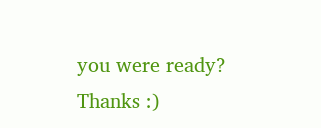you were ready? Thanks :)